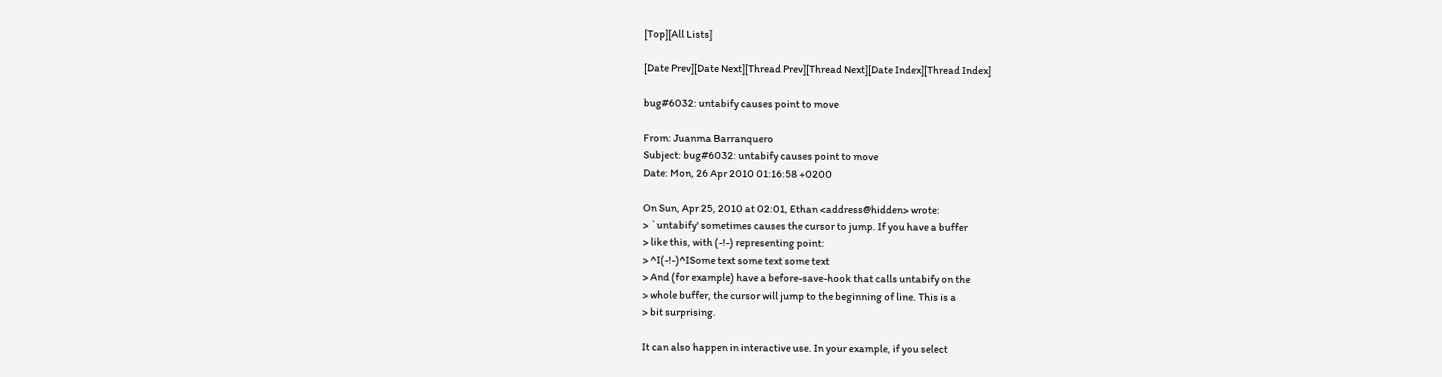[Top][All Lists]

[Date Prev][Date Next][Thread Prev][Thread Next][Date Index][Thread Index]

bug#6032: untabify causes point to move

From: Juanma Barranquero
Subject: bug#6032: untabify causes point to move
Date: Mon, 26 Apr 2010 01:16:58 +0200

On Sun, Apr 25, 2010 at 02:01, Ethan <address@hidden> wrote:
> `untabify' sometimes causes the cursor to jump. If you have a buffer
> like this, with (-!-) representing point:
> ^I(-!-)^ISome text some text some text
> And (for example) have a before-save-hook that calls untabify on the
> whole buffer, the cursor will jump to the beginning of line. This is a
> bit surprising.

It can also happen in interactive use. In your example, if you select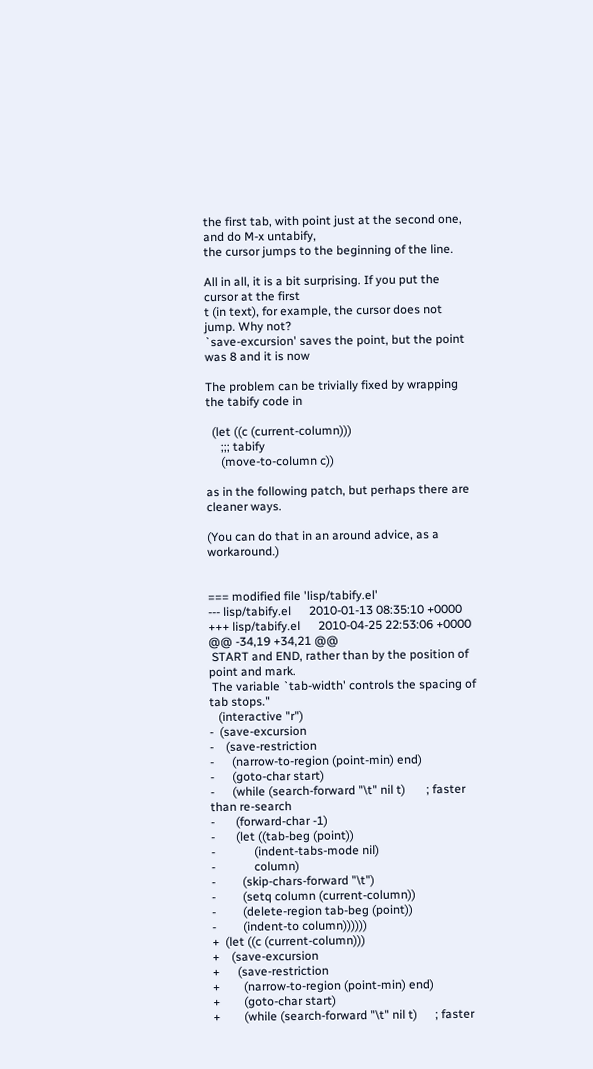the first tab, with point just at the second one, and do M-x untabify,
the cursor jumps to the beginning of the line.

All in all, it is a bit surprising. If you put the cursor at the first
t (in text), for example, the cursor does not jump. Why not?
`save-excursion' saves the point, but the point was 8 and it is now

The problem can be trivially fixed by wrapping the tabify code in

  (let ((c (current-column)))
     ;;; tabify
     (move-to-column c))

as in the following patch, but perhaps there are cleaner ways.

(You can do that in an around advice, as a workaround.)


=== modified file 'lisp/tabify.el'
--- lisp/tabify.el      2010-01-13 08:35:10 +0000
+++ lisp/tabify.el      2010-04-25 22:53:06 +0000
@@ -34,19 +34,21 @@
 START and END, rather than by the position of point and mark.
 The variable `tab-width' controls the spacing of tab stops."
   (interactive "r")
-  (save-excursion
-    (save-restriction
-      (narrow-to-region (point-min) end)
-      (goto-char start)
-      (while (search-forward "\t" nil t)       ; faster than re-search
-       (forward-char -1)
-       (let ((tab-beg (point))
-             (indent-tabs-mode nil)
-             column)
-         (skip-chars-forward "\t")
-         (setq column (current-column))
-         (delete-region tab-beg (point))
-         (indent-to column))))))
+  (let ((c (current-column)))
+    (save-excursion
+      (save-restriction
+        (narrow-to-region (point-min) end)
+        (goto-char start)
+        (while (search-forward "\t" nil t)      ; faster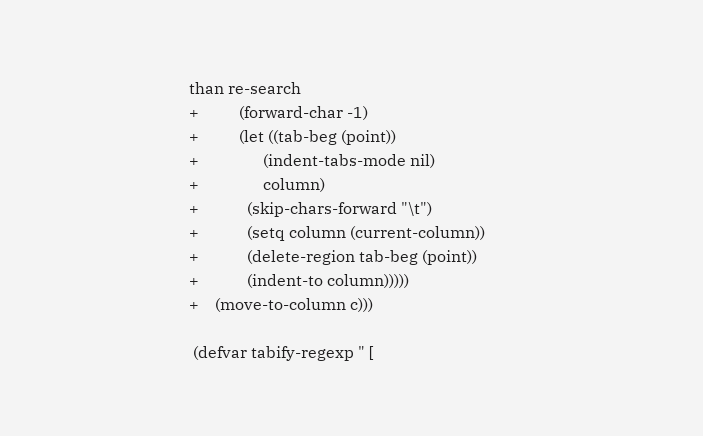than re-search
+          (forward-char -1)
+          (let ((tab-beg (point))
+                (indent-tabs-mode nil)
+                column)
+            (skip-chars-forward "\t")
+            (setq column (current-column))
+            (delete-region tab-beg (point))
+            (indent-to column)))))
+    (move-to-column c)))

 (defvar tabify-regexp " [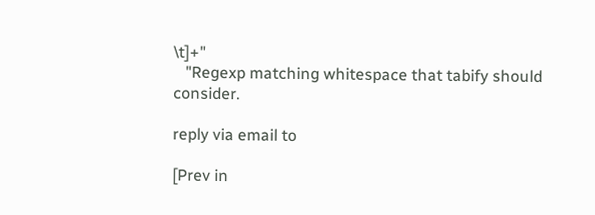\t]+"
   "Regexp matching whitespace that tabify should consider.

reply via email to

[Prev in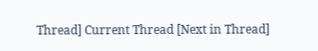Thread] Current Thread [Next in Thread]